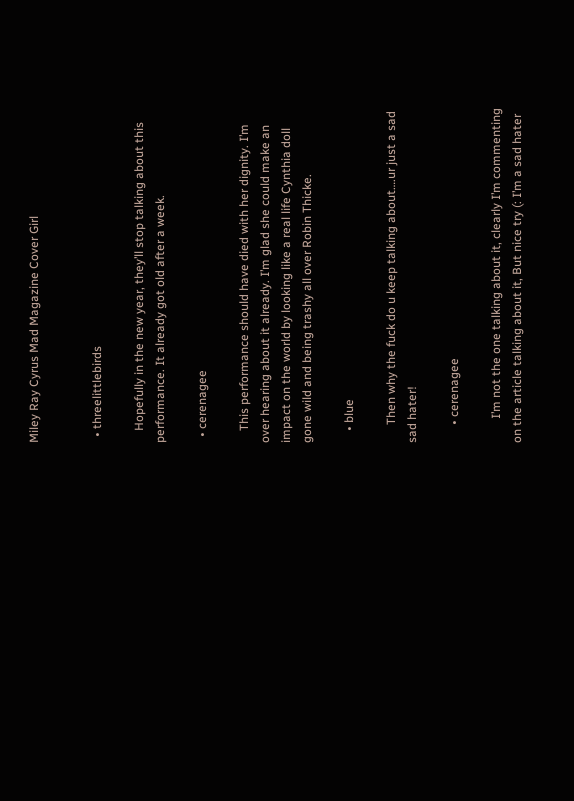Miley Ray Cyrus Mad Magazine Cover Girl


  • threelittlebirds

    Hopefully in the new year, they’ll stop talking about this performance. It already got old after a week.

  • cerenagee

    This performance should have died with her dignity. I’m over hearing about it already. I’m glad she could make an impact on the world by looking like a real life Cynthia doll gone wild and being trashy all over Robin Thicke.

    • blue

      Then why the fuck do u keep talking about….ur just a sad sad hater!

      • cerenagee

        I’m not the one talking about it, clearly I’m commenting on the article talking about it, But nice try (: I’m a sad hater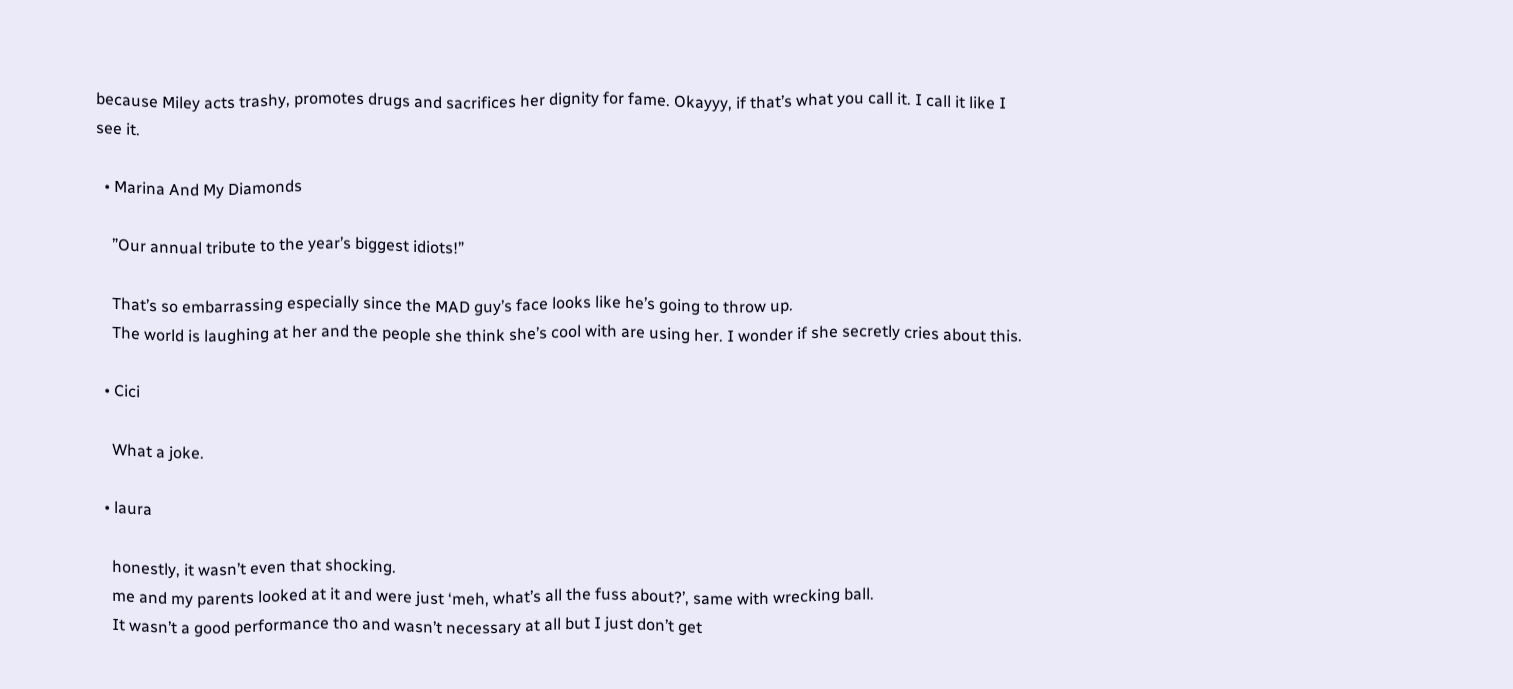because Miley acts trashy, promotes drugs and sacrifices her dignity for fame. Okayyy, if that’s what you call it. I call it like I see it.

  • Marina And My Diamonds

    ”Our annual tribute to the year’s biggest idiots!”

    That’s so embarrassing especially since the MAD guy’s face looks like he’s going to throw up.
    The world is laughing at her and the people she think she’s cool with are using her. I wonder if she secretly cries about this.

  • Cici

    What a joke.

  • laura

    honestly, it wasn’t even that shocking.
    me and my parents looked at it and were just ‘meh, what’s all the fuss about?’, same with wrecking ball.
    It wasn’t a good performance tho and wasn’t necessary at all but I just don’t get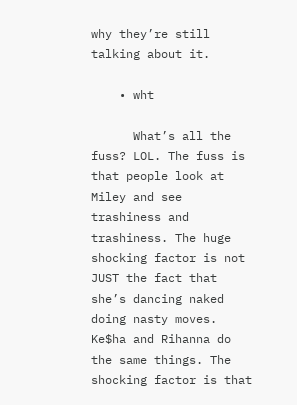why they’re still talking about it.

    • wht

      What’s all the fuss? LOL. The fuss is that people look at Miley and see trashiness and trashiness. The huge shocking factor is not JUST the fact that she’s dancing naked doing nasty moves. Ke$ha and Rihanna do the same things. The shocking factor is that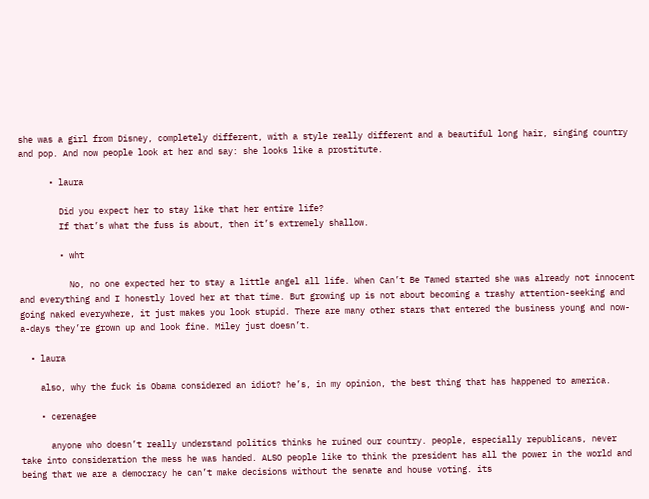she was a girl from Disney, completely different, with a style really different and a beautiful long hair, singing country and pop. And now people look at her and say: she looks like a prostitute.

      • laura

        Did you expect her to stay like that her entire life?
        If that’s what the fuss is about, then it’s extremely shallow.

        • wht

          No, no one expected her to stay a little angel all life. When Can’t Be Tamed started she was already not innocent and everything and I honestly loved her at that time. But growing up is not about becoming a trashy attention-seeking and going naked everywhere, it just makes you look stupid. There are many other stars that entered the business young and now-a-days they’re grown up and look fine. Miley just doesn’t.

  • laura

    also, why the fuck is Obama considered an idiot? he’s, in my opinion, the best thing that has happened to america.

    • cerenagee

      anyone who doesn’t really understand politics thinks he ruined our country. people, especially republicans, never take into consideration the mess he was handed. ALSO people like to think the president has all the power in the world and being that we are a democracy he can’t make decisions without the senate and house voting. its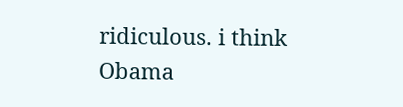ridiculous. i think Obama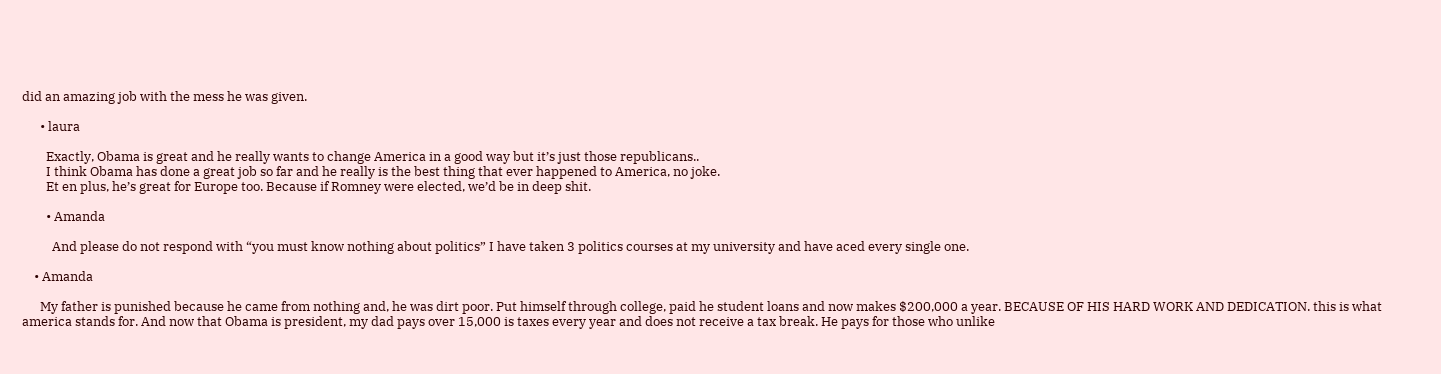did an amazing job with the mess he was given.

      • laura

        Exactly, Obama is great and he really wants to change America in a good way but it’s just those republicans..
        I think Obama has done a great job so far and he really is the best thing that ever happened to America, no joke.
        Et en plus, he’s great for Europe too. Because if Romney were elected, we’d be in deep shit.

        • Amanda

          And please do not respond with “you must know nothing about politics” I have taken 3 politics courses at my university and have aced every single one.

    • Amanda

      My father is punished because he came from nothing and, he was dirt poor. Put himself through college, paid he student loans and now makes $200,000 a year. BECAUSE OF HIS HARD WORK AND DEDICATION. this is what america stands for. And now that Obama is president, my dad pays over 15,000 is taxes every year and does not receive a tax break. He pays for those who unlike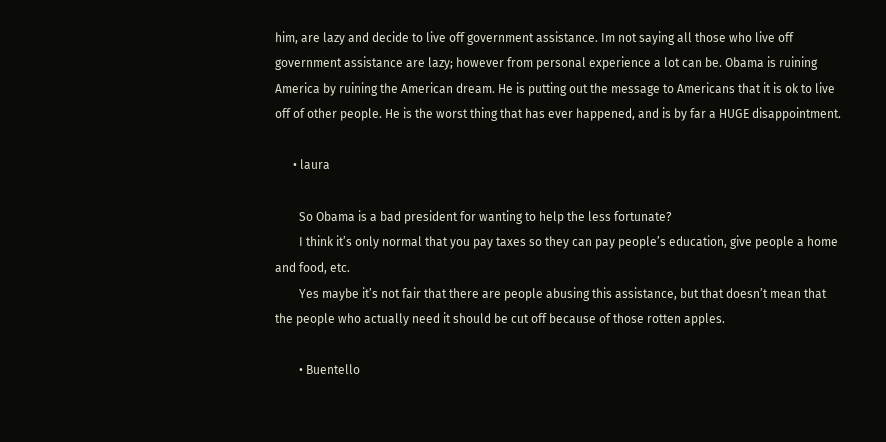him, are lazy and decide to live off government assistance. Im not saying all those who live off government assistance are lazy; however from personal experience a lot can be. Obama is ruining America by ruining the American dream. He is putting out the message to Americans that it is ok to live off of other people. He is the worst thing that has ever happened, and is by far a HUGE disappointment.

      • laura

        So Obama is a bad president for wanting to help the less fortunate?
        I think it’s only normal that you pay taxes so they can pay people’s education, give people a home and food, etc.
        Yes maybe it’s not fair that there are people abusing this assistance, but that doesn’t mean that the people who actually need it should be cut off because of those rotten apples.

        • Buentello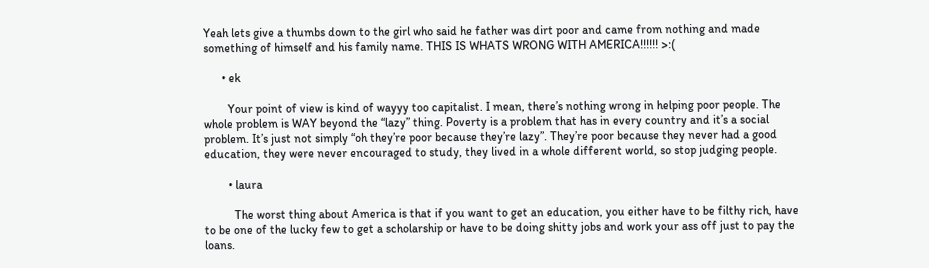Yeah lets give a thumbs down to the girl who said he father was dirt poor and came from nothing and made something of himself and his family name. THIS IS WHATS WRONG WITH AMERICA!!!!!! >:(

      • ek

        Your point of view is kind of wayyy too capitalist. I mean, there’s nothing wrong in helping poor people. The whole problem is WAY beyond the “lazy” thing. Poverty is a problem that has in every country and it’s a social problem. It’s just not simply “oh they’re poor because they’re lazy”. They’re poor because they never had a good education, they were never encouraged to study, they lived in a whole different world, so stop judging people.

        • laura

          The worst thing about America is that if you want to get an education, you either have to be filthy rich, have to be one of the lucky few to get a scholarship or have to be doing shitty jobs and work your ass off just to pay the loans.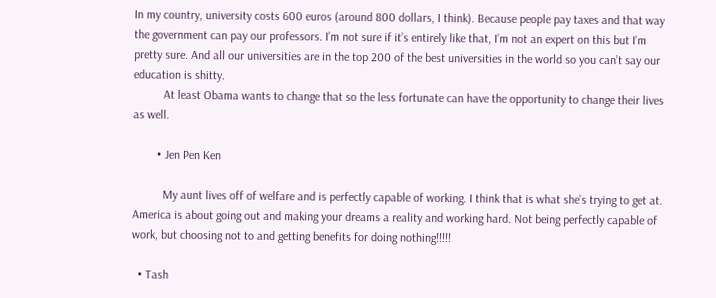In my country, university costs 600 euros (around 800 dollars, I think). Because people pay taxes and that way the government can pay our professors. I’m not sure if it’s entirely like that, I’m not an expert on this but I’m pretty sure. And all our universities are in the top 200 of the best universities in the world so you can’t say our education is shitty.
          At least Obama wants to change that so the less fortunate can have the opportunity to change their lives as well.

        • Jen Pen Ken

          My aunt lives off of welfare and is perfectly capable of working. I think that is what she’s trying to get at. America is about going out and making your dreams a reality and working hard. Not being perfectly capable of work, but choosing not to and getting benefits for doing nothing!!!!!

  • Tash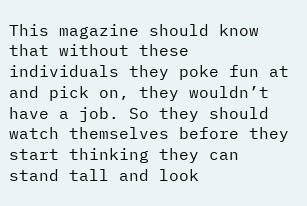This magazine should know that without these individuals they poke fun at and pick on, they wouldn’t have a job. So they should watch themselves before they start thinking they can stand tall and look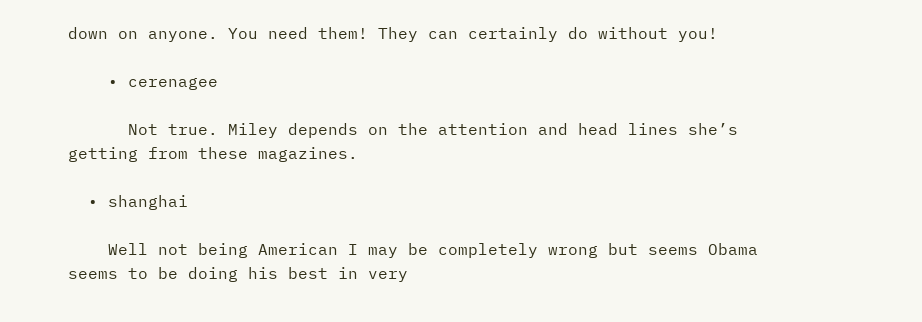down on anyone. You need them! They can certainly do without you!

    • cerenagee

      Not true. Miley depends on the attention and head lines she’s getting from these magazines.

  • shanghai

    Well not being American I may be completely wrong but seems Obama seems to be doing his best in very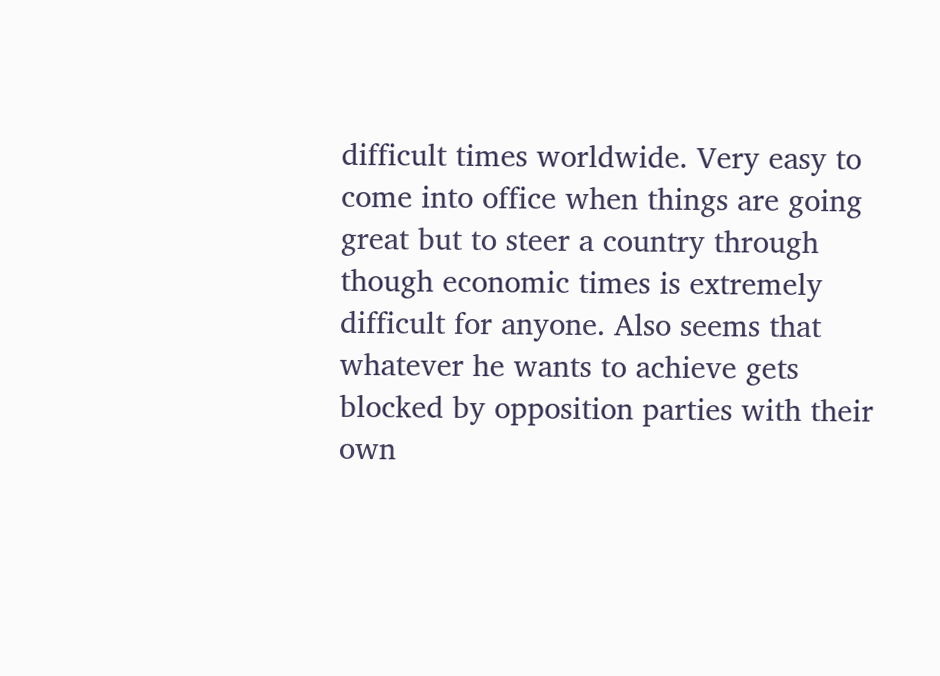difficult times worldwide. Very easy to come into office when things are going great but to steer a country through though economic times is extremely difficult for anyone. Also seems that whatever he wants to achieve gets blocked by opposition parties with their own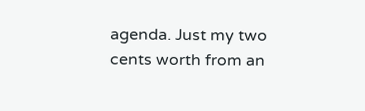agenda. Just my two cents worth from an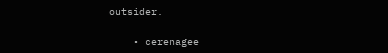outsider.

    • cerenagee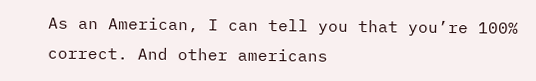As an American, I can tell you that you’re 100% correct. And other americans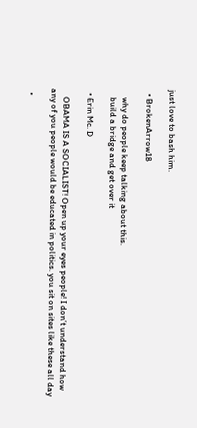just love to bash him.

  • BrokenArrow18

    why do people keep talking about this.
    build a bridge and get over it

  • Erin Mc. D

    OBAMA IS A SOCIALIST! Open up your eyes people! I don’t understand how any of you people would be educated in politics. you sit on sites like these all day

  •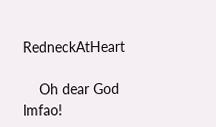RedneckAtHeart

    Oh dear God lmfao!